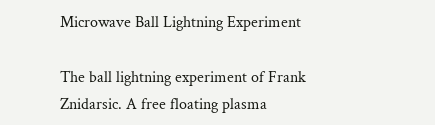Microwave Ball Lightning Experiment

The ball lightning experiment of Frank Znidarsic. A free floating plasma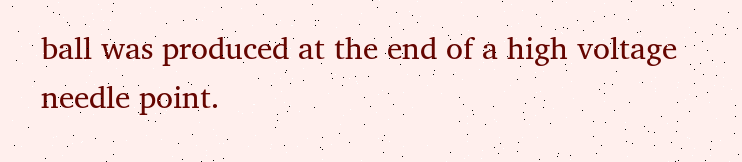ball was produced at the end of a high voltage needle point.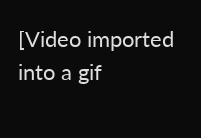[Video imported into a gif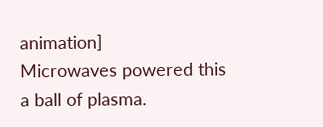animation]
Microwaves powered this a ball of plasma.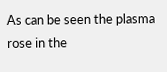As can be seen the plasma rose in the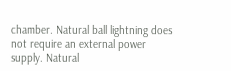chamber. Natural ball lightning does not require an external power supply. Natural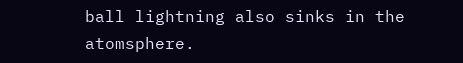ball lightning also sinks in the atomsphere.